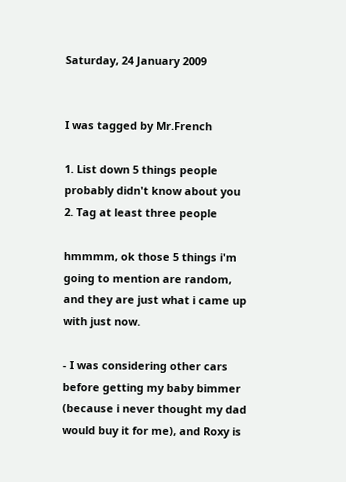Saturday, 24 January 2009


I was tagged by Mr.French

1. List down 5 things people probably didn't know about you
2. Tag at least three people

hmmmm, ok those 5 things i'm going to mention are random, and they are just what i came up with just now.

- I was considering other cars before getting my baby bimmer (because i never thought my dad would buy it for me), and Roxy is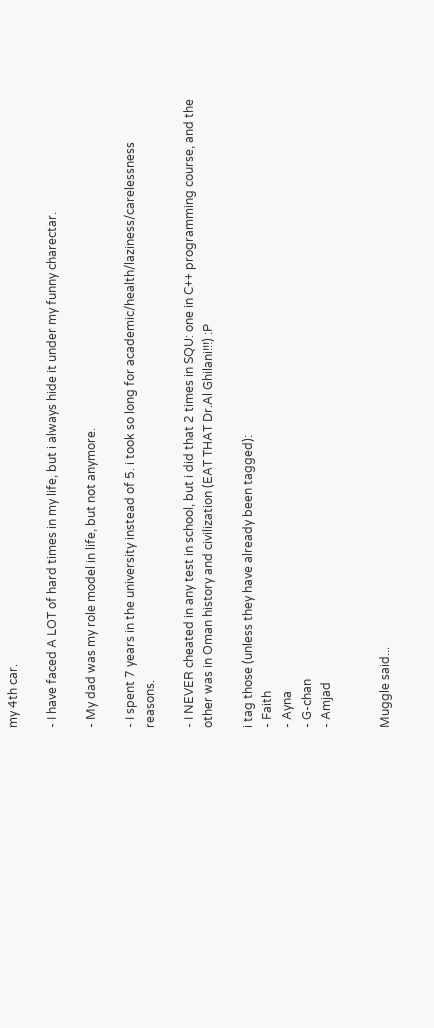my 4th car.

- I have faced A LOT of hard times in my life, but i always hide it under my funny charectar.

- My dad was my role model in life, but not anymore.

- I spent 7 years in the university instead of 5. i took so long for academic/health/laziness/carelessness reasons.

- I NEVER cheated in any test in school, but i did that 2 times in SQU: one in C++ programming course, and the other was in Oman history and civilization (EAT THAT Dr.Al Ghilani!!!) :P

i tag those (unless they have already been tagged):
- Faith
- Ayna
- G-chan
- Amjad


Muggle said...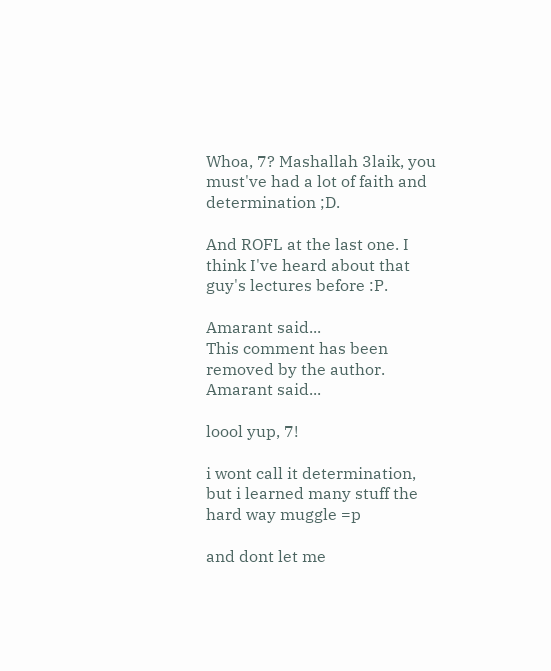Whoa, 7? Mashallah 3laik, you must've had a lot of faith and determination ;D.

And ROFL at the last one. I think I've heard about that guy's lectures before :P.

Amarant said...
This comment has been removed by the author.
Amarant said...

loool yup, 7!

i wont call it determination, but i learned many stuff the hard way muggle =p

and dont let me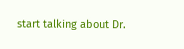start talking about Dr.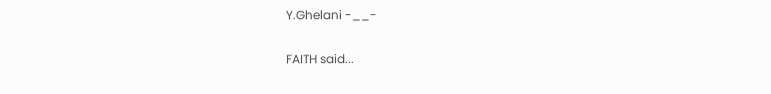Y.Ghelani -__-

FAITH said...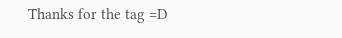Thanks for the tag =D